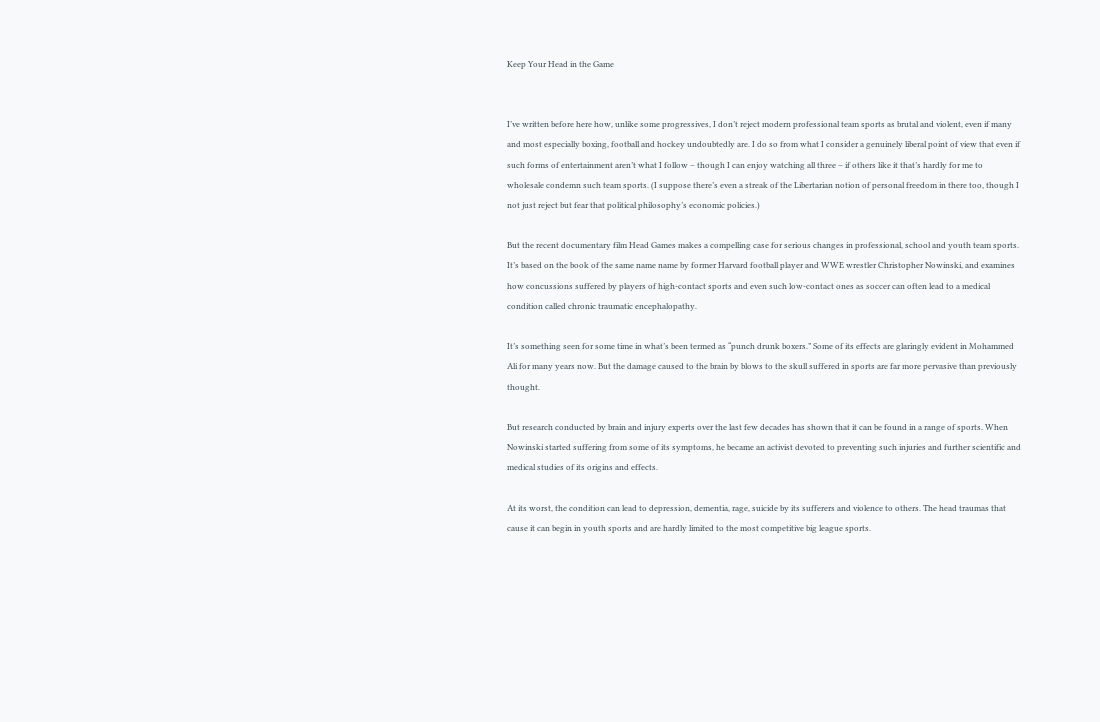Keep Your Head in the Game


I’ve written before here how, unlike some progressives, I don’t reject modern professional team sports as brutal and violent, even if many and most especially boxing, football and hockey undoubtedly are. I do so from what I consider a genuinely liberal point of view that even if such forms of entertainment aren’t what I follow – though I can enjoy watching all three – if others like it that’s hardly for me to wholesale condemn such team sports. (I suppose there’s even a streak of the Libertarian notion of personal freedom in there too, though I not just reject but fear that political philosophy’s economic policies.)

But the recent documentary film Head Games makes a compelling case for serious changes in professional, school and youth team sports. It’s based on the book of the same name name by former Harvard football player and WWE wrestler Christopher Nowinski, and examines how concussions suffered by players of high-contact sports and even such low-contact ones as soccer can often lead to a medical condition called chronic traumatic encephalopathy.

It’s something seen for some time in what’s been termed as “punch drunk boxers.” Some of its effects are glaringly evident in Mohammed Ali for many years now. But the damage caused to the brain by blows to the skull suffered in sports are far more pervasive than previously thought.

But research conducted by brain and injury experts over the last few decades has shown that it can be found in a range of sports. When Nowinski started suffering from some of its symptoms, he became an activist devoted to preventing such injuries and further scientific and medical studies of its origins and effects.

At its worst, the condition can lead to depression, dementia, rage, suicide by its sufferers and violence to others. The head traumas that cause it can begin in youth sports and are hardly limited to the most competitive big league sports.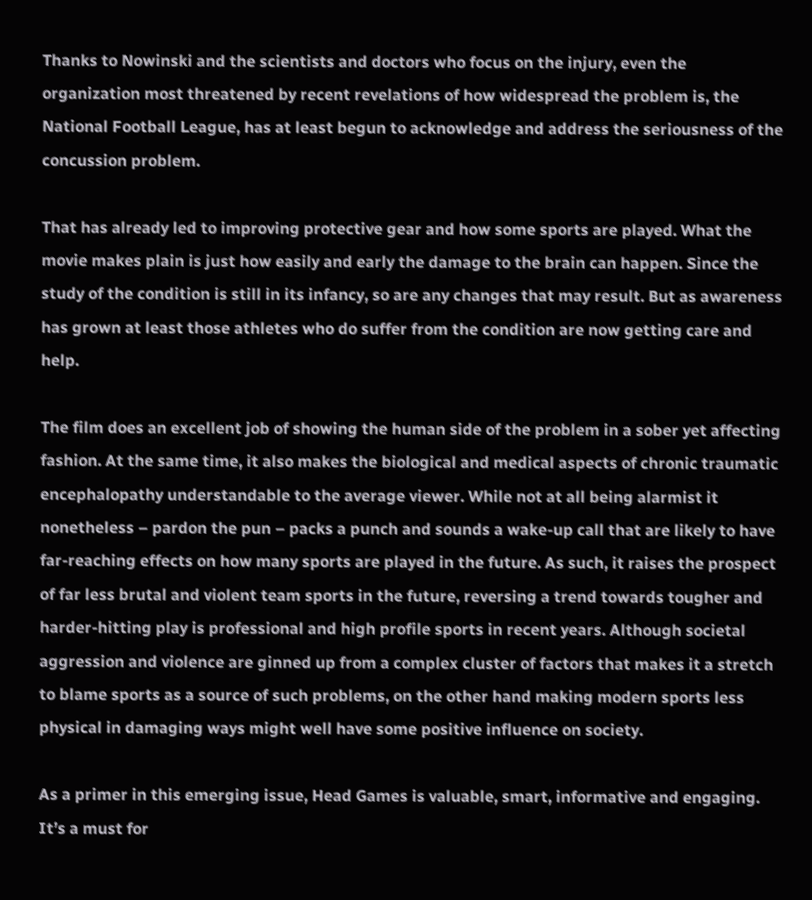Thanks to Nowinski and the scientists and doctors who focus on the injury, even the organization most threatened by recent revelations of how widespread the problem is, the National Football League, has at least begun to acknowledge and address the seriousness of the concussion problem.

That has already led to improving protective gear and how some sports are played. What the movie makes plain is just how easily and early the damage to the brain can happen. Since the study of the condition is still in its infancy, so are any changes that may result. But as awareness has grown at least those athletes who do suffer from the condition are now getting care and help.

The film does an excellent job of showing the human side of the problem in a sober yet affecting fashion. At the same time, it also makes the biological and medical aspects of chronic traumatic encephalopathy understandable to the average viewer. While not at all being alarmist it nonetheless – pardon the pun – packs a punch and sounds a wake-up call that are likely to have far-reaching effects on how many sports are played in the future. As such, it raises the prospect of far less brutal and violent team sports in the future, reversing a trend towards tougher and harder-hitting play is professional and high profile sports in recent years. Although societal aggression and violence are ginned up from a complex cluster of factors that makes it a stretch to blame sports as a source of such problems, on the other hand making modern sports less physical in damaging ways might well have some positive influence on society.

As a primer in this emerging issue, Head Games is valuable, smart, informative and engaging. It’s a must for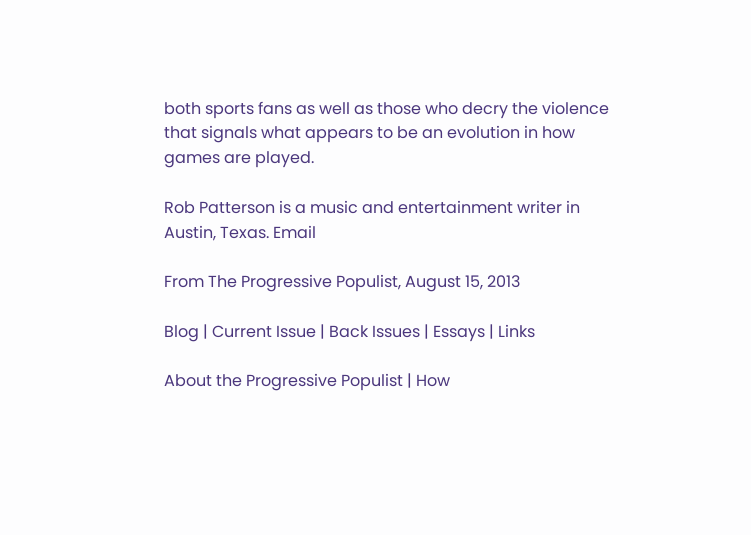both sports fans as well as those who decry the violence that signals what appears to be an evolution in how games are played.

Rob Patterson is a music and entertainment writer in Austin, Texas. Email

From The Progressive Populist, August 15, 2013

Blog | Current Issue | Back Issues | Essays | Links

About the Progressive Populist | How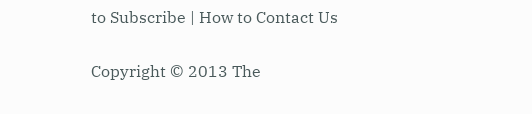to Subscribe | How to Contact Us

Copyright © 2013 The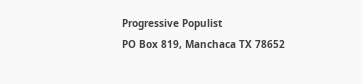Progressive Populist
PO Box 819, Manchaca TX 78652